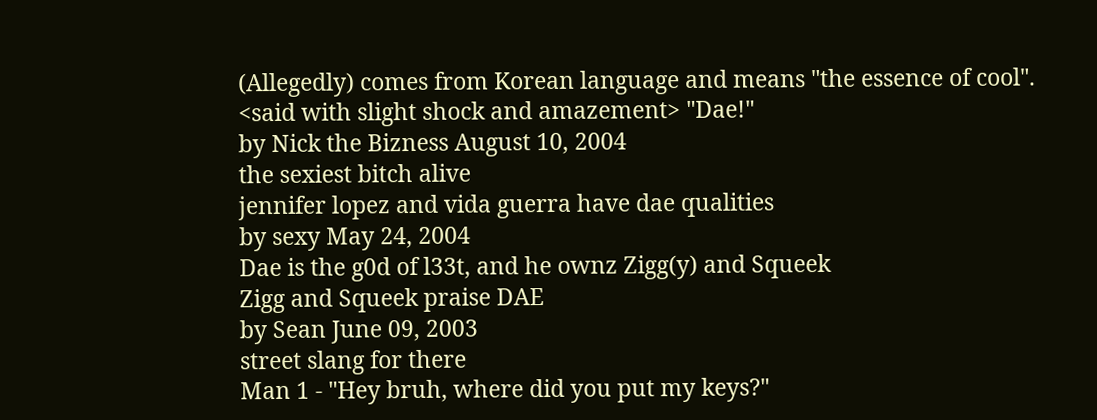(Allegedly) comes from Korean language and means "the essence of cool".
<said with slight shock and amazement> "Dae!"
by Nick the Bizness August 10, 2004
the sexiest bitch alive
jennifer lopez and vida guerra have dae qualities
by sexy May 24, 2004
Dae is the g0d of l33t, and he ownz Zigg(y) and Squeek
Zigg and Squeek praise DAE
by Sean June 09, 2003
street slang for there
Man 1 - "Hey bruh, where did you put my keys?"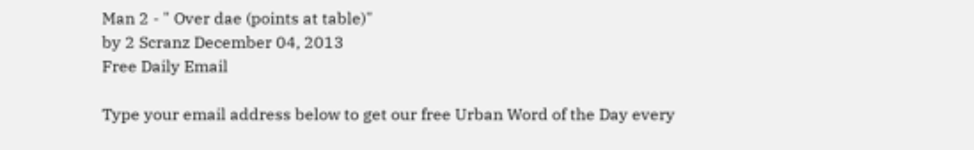Man 2 - " Over dae (points at table)"
by 2 Scranz December 04, 2013
Free Daily Email

Type your email address below to get our free Urban Word of the Day every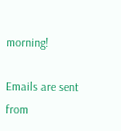morning!

Emails are sent from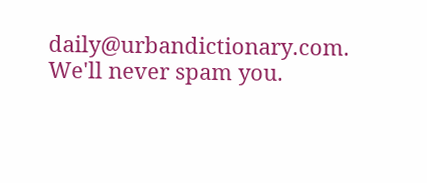daily@urbandictionary.com. We'll never spam you.